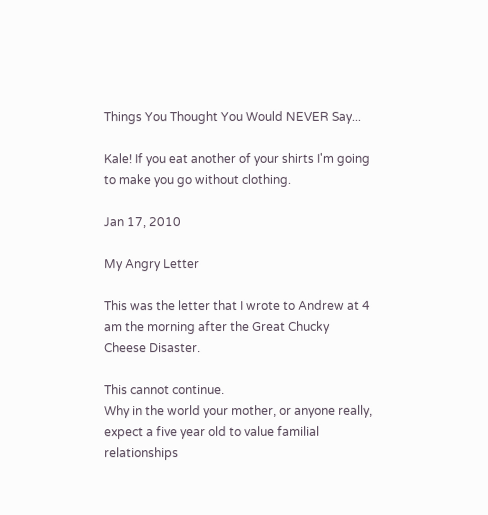Things You Thought You Would NEVER Say...

Kale! If you eat another of your shirts I'm going to make you go without clothing.

Jan 17, 2010

My Angry Letter

This was the letter that I wrote to Andrew at 4 am the morning after the Great Chucky Cheese Disaster.

This cannot continue.
Why in the world your mother, or anyone really, expect a five year old to value familial relationships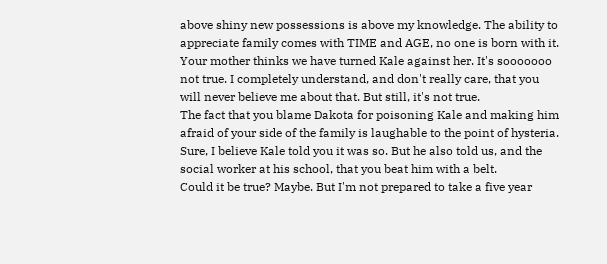above shiny new possessions is above my knowledge. The ability to appreciate family comes with TIME and AGE, no one is born with it.
Your mother thinks we have turned Kale against her. It's sooooooo not true. I completely understand, and don't really care, that you will never believe me about that. But still, it's not true.
The fact that you blame Dakota for poisoning Kale and making him afraid of your side of the family is laughable to the point of hysteria.
Sure, I believe Kale told you it was so. But he also told us, and the social worker at his school, that you beat him with a belt.
Could it be true? Maybe. But I'm not prepared to take a five year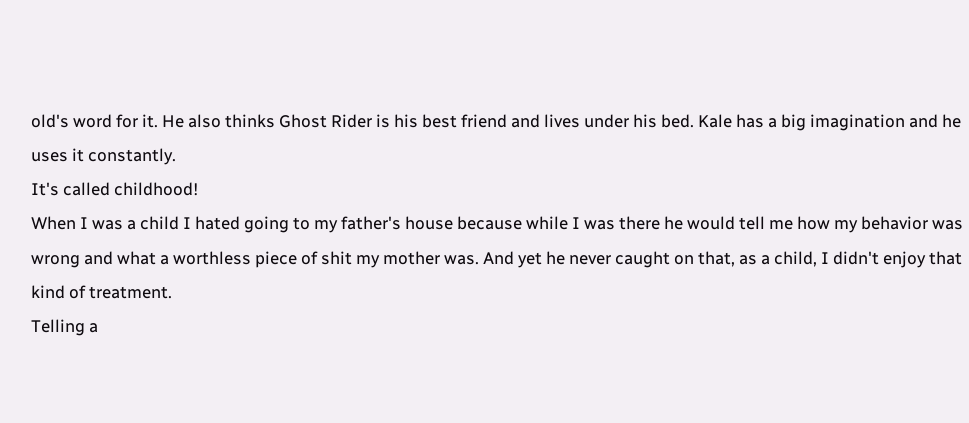old's word for it. He also thinks Ghost Rider is his best friend and lives under his bed. Kale has a big imagination and he uses it constantly.
It's called childhood!
When I was a child I hated going to my father's house because while I was there he would tell me how my behavior was wrong and what a worthless piece of shit my mother was. And yet he never caught on that, as a child, I didn't enjoy that kind of treatment.
Telling a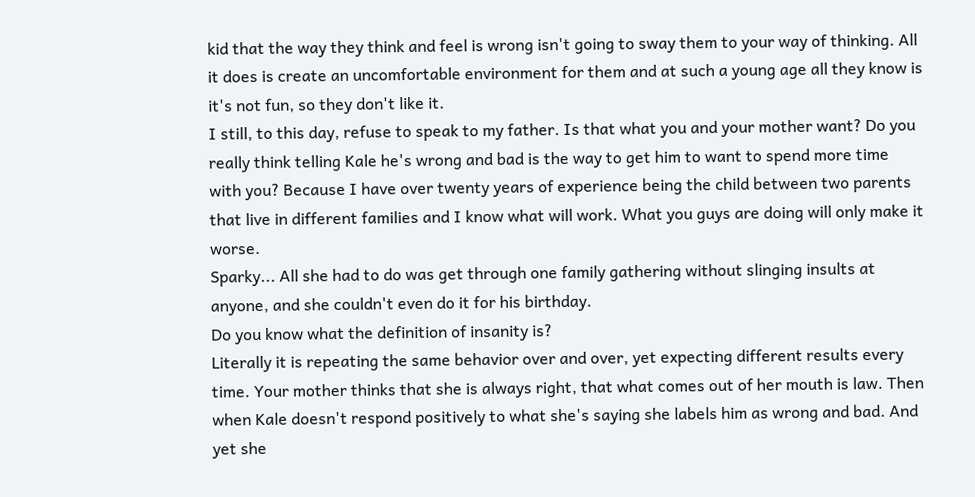kid that the way they think and feel is wrong isn't going to sway them to your way of thinking. All it does is create an uncomfortable environment for them and at such a young age all they know is it's not fun, so they don't like it.
I still, to this day, refuse to speak to my father. Is that what you and your mother want? Do you really think telling Kale he's wrong and bad is the way to get him to want to spend more time with you? Because I have over twenty years of experience being the child between two parents that live in different families and I know what will work. What you guys are doing will only make it worse.
Sparky... All she had to do was get through one family gathering without slinging insults at anyone, and she couldn't even do it for his birthday.
Do you know what the definition of insanity is?
Literally it is repeating the same behavior over and over, yet expecting different results every time. Your mother thinks that she is always right, that what comes out of her mouth is law. Then when Kale doesn't respond positively to what she's saying she labels him as wrong and bad. And yet she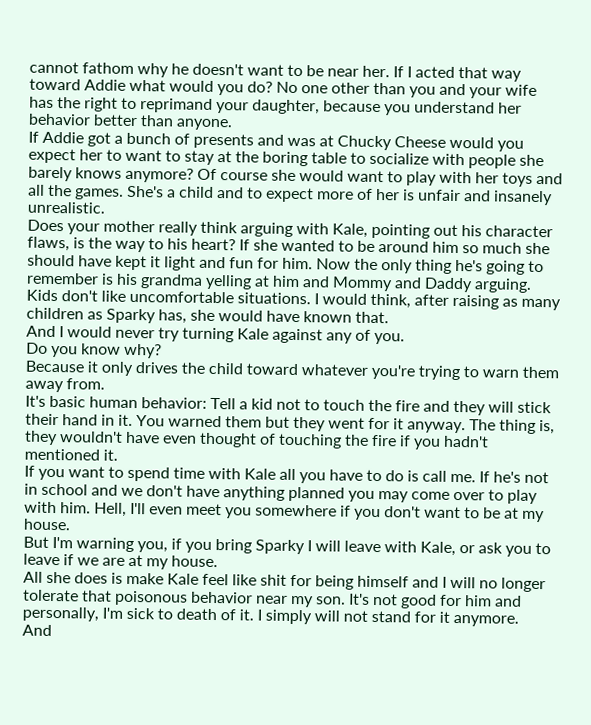cannot fathom why he doesn't want to be near her. If I acted that way toward Addie what would you do? No one other than you and your wife has the right to reprimand your daughter, because you understand her behavior better than anyone.
If Addie got a bunch of presents and was at Chucky Cheese would you expect her to want to stay at the boring table to socialize with people she barely knows anymore? Of course she would want to play with her toys and all the games. She's a child and to expect more of her is unfair and insanely unrealistic.
Does your mother really think arguing with Kale, pointing out his character flaws, is the way to his heart? If she wanted to be around him so much she should have kept it light and fun for him. Now the only thing he's going to remember is his grandma yelling at him and Mommy and Daddy arguing.
Kids don't like uncomfortable situations. I would think, after raising as many children as Sparky has, she would have known that.
And I would never try turning Kale against any of you.
Do you know why?
Because it only drives the child toward whatever you're trying to warn them away from.
It's basic human behavior: Tell a kid not to touch the fire and they will stick their hand in it. You warned them but they went for it anyway. The thing is, they wouldn't have even thought of touching the fire if you hadn't mentioned it.
If you want to spend time with Kale all you have to do is call me. If he's not in school and we don't have anything planned you may come over to play with him. Hell, I'll even meet you somewhere if you don't want to be at my house.
But I'm warning you, if you bring Sparky I will leave with Kale, or ask you to leave if we are at my house.
All she does is make Kale feel like shit for being himself and I will no longer tolerate that poisonous behavior near my son. It's not good for him and personally, I'm sick to death of it. I simply will not stand for it anymore.
And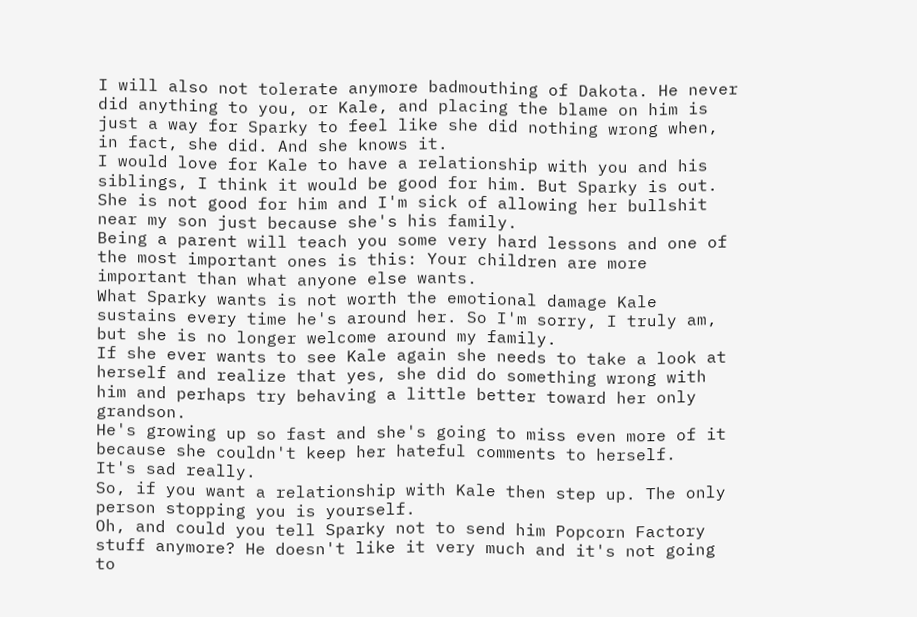I will also not tolerate anymore badmouthing of Dakota. He never did anything to you, or Kale, and placing the blame on him is just a way for Sparky to feel like she did nothing wrong when, in fact, she did. And she knows it.
I would love for Kale to have a relationship with you and his siblings, I think it would be good for him. But Sparky is out. She is not good for him and I'm sick of allowing her bullshit near my son just because she's his family.
Being a parent will teach you some very hard lessons and one of the most important ones is this: Your children are more important than what anyone else wants.
What Sparky wants is not worth the emotional damage Kale sustains every time he's around her. So I'm sorry, I truly am, but she is no longer welcome around my family.
If she ever wants to see Kale again she needs to take a look at herself and realize that yes, she did do something wrong with him and perhaps try behaving a little better toward her only grandson.
He's growing up so fast and she's going to miss even more of it because she couldn't keep her hateful comments to herself.
It's sad really.
So, if you want a relationship with Kale then step up. The only person stopping you is yourself.
Oh, and could you tell Sparky not to send him Popcorn Factory stuff anymore? He doesn't like it very much and it's not going to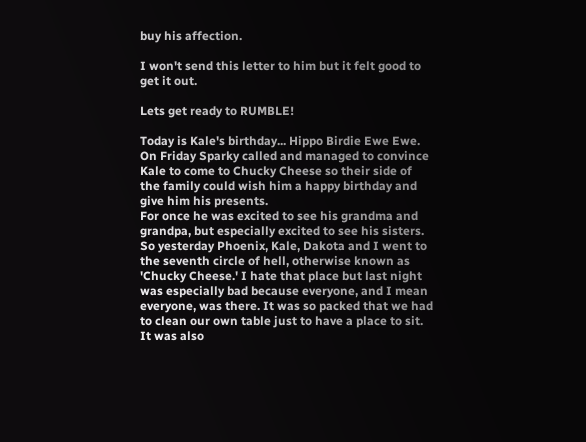buy his affection.

I won't send this letter to him but it felt good to get it out.

Lets get ready to RUMBLE!

Today is Kale's birthday... Hippo Birdie Ewe Ewe.
On Friday Sparky called and managed to convince Kale to come to Chucky Cheese so their side of the family could wish him a happy birthday and give him his presents.
For once he was excited to see his grandma and grandpa, but especially excited to see his sisters.
So yesterday Phoenix, Kale, Dakota and I went to the seventh circle of hell, otherwise known as 'Chucky Cheese.' I hate that place but last night was especially bad because everyone, and I mean everyone, was there. It was so packed that we had to clean our own table just to have a place to sit. It was also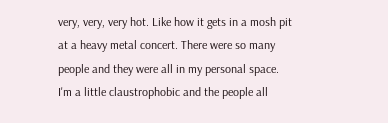very, very, very hot. Like how it gets in a mosh pit at a heavy metal concert. There were so many people and they were all in my personal space.
I'm a little claustrophobic and the people all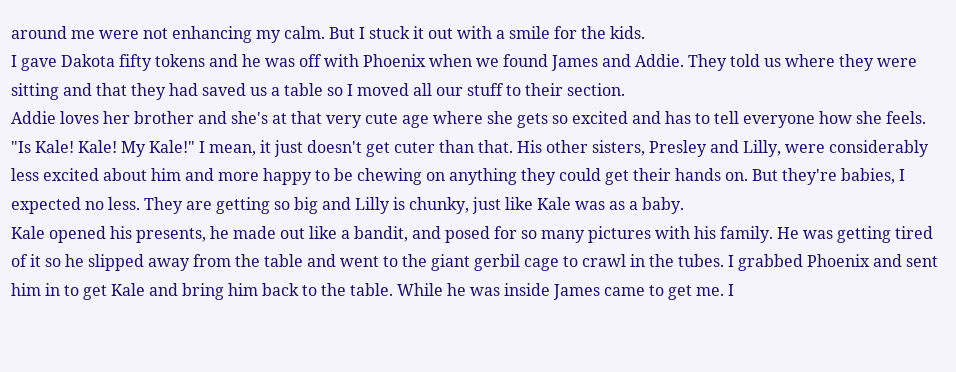around me were not enhancing my calm. But I stuck it out with a smile for the kids.
I gave Dakota fifty tokens and he was off with Phoenix when we found James and Addie. They told us where they were sitting and that they had saved us a table so I moved all our stuff to their section.
Addie loves her brother and she's at that very cute age where she gets so excited and has to tell everyone how she feels. "Is Kale! Kale! My Kale!" I mean, it just doesn't get cuter than that. His other sisters, Presley and Lilly, were considerably less excited about him and more happy to be chewing on anything they could get their hands on. But they're babies, I expected no less. They are getting so big and Lilly is chunky, just like Kale was as a baby.
Kale opened his presents, he made out like a bandit, and posed for so many pictures with his family. He was getting tired of it so he slipped away from the table and went to the giant gerbil cage to crawl in the tubes. I grabbed Phoenix and sent him in to get Kale and bring him back to the table. While he was inside James came to get me. I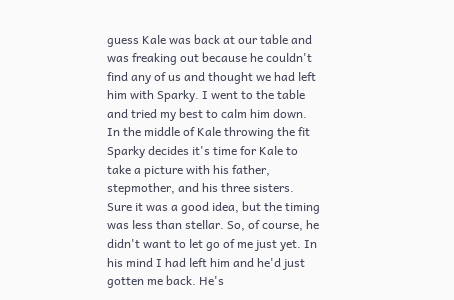guess Kale was back at our table and was freaking out because he couldn't find any of us and thought we had left him with Sparky. I went to the table and tried my best to calm him down.
In the middle of Kale throwing the fit Sparky decides it's time for Kale to take a picture with his father, stepmother, and his three sisters. Sure it was a good idea, but the timing was less than stellar. So, of course, he didn't want to let go of me just yet. In his mind I had left him and he'd just gotten me back. He's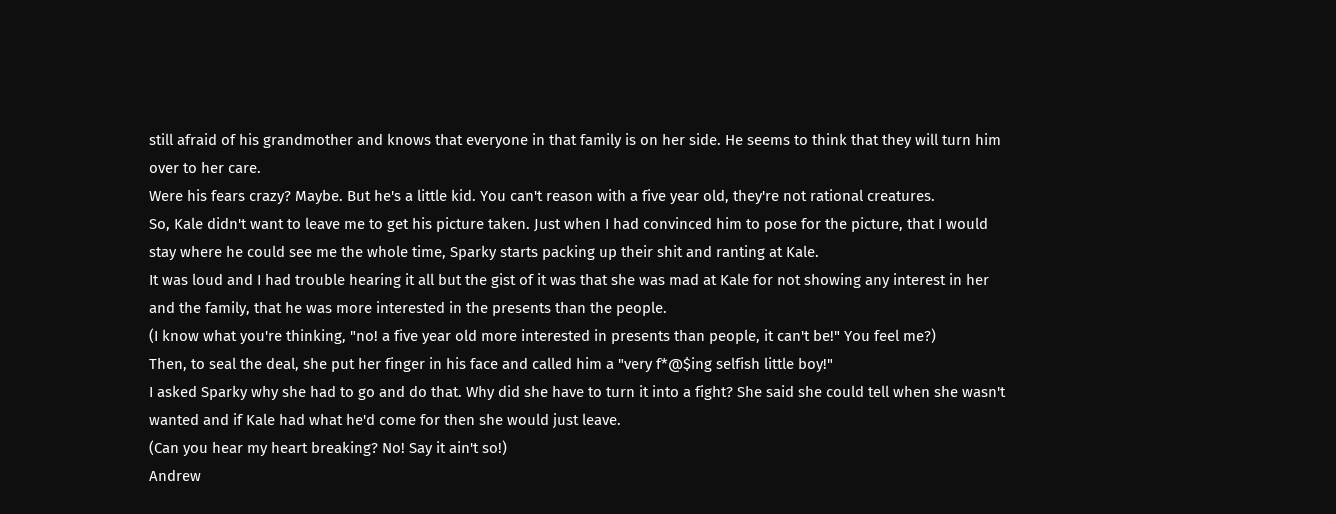still afraid of his grandmother and knows that everyone in that family is on her side. He seems to think that they will turn him over to her care.
Were his fears crazy? Maybe. But he's a little kid. You can't reason with a five year old, they're not rational creatures.
So, Kale didn't want to leave me to get his picture taken. Just when I had convinced him to pose for the picture, that I would stay where he could see me the whole time, Sparky starts packing up their shit and ranting at Kale.
It was loud and I had trouble hearing it all but the gist of it was that she was mad at Kale for not showing any interest in her and the family, that he was more interested in the presents than the people.
(I know what you're thinking, "no! a five year old more interested in presents than people, it can't be!" You feel me?)
Then, to seal the deal, she put her finger in his face and called him a "very f*@$ing selfish little boy!"
I asked Sparky why she had to go and do that. Why did she have to turn it into a fight? She said she could tell when she wasn't wanted and if Kale had what he'd come for then she would just leave.
(Can you hear my heart breaking? No! Say it ain't so!)
Andrew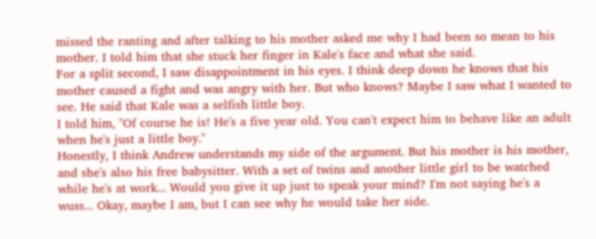missed the ranting and after talking to his mother asked me why I had been so mean to his mother. I told him that she stuck her finger in Kale's face and what she said.
For a split second, I saw disappointment in his eyes. I think deep down he knows that his mother caused a fight and was angry with her. But who knows? Maybe I saw what I wanted to see. He said that Kale was a selfish little boy.
I told him, "Of course he is! He's a five year old. You can't expect him to behave like an adult when he's just a little boy."
Honestly, I think Andrew understands my side of the argument. But his mother is his mother, and she's also his free babysitter. With a set of twins and another little girl to be watched while he's at work... Would you give it up just to speak your mind? I'm not saying he's a wuss... Okay, maybe I am, but I can see why he would take her side.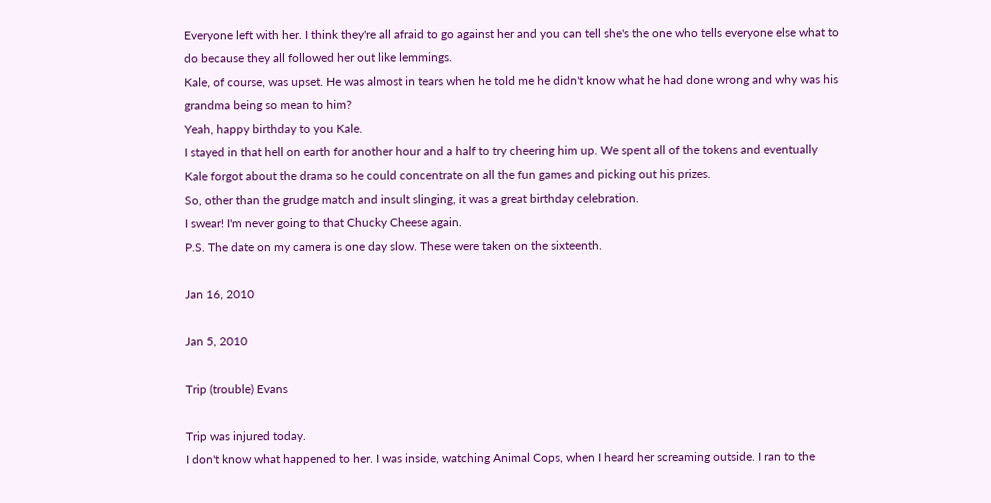Everyone left with her. I think they're all afraid to go against her and you can tell she's the one who tells everyone else what to do because they all followed her out like lemmings.
Kale, of course, was upset. He was almost in tears when he told me he didn't know what he had done wrong and why was his grandma being so mean to him?
Yeah, happy birthday to you Kale.
I stayed in that hell on earth for another hour and a half to try cheering him up. We spent all of the tokens and eventually Kale forgot about the drama so he could concentrate on all the fun games and picking out his prizes.
So, other than the grudge match and insult slinging, it was a great birthday celebration.
I swear! I'm never going to that Chucky Cheese again.
P.S. The date on my camera is one day slow. These were taken on the sixteenth.

Jan 16, 2010

Jan 5, 2010

Trip (trouble) Evans

Trip was injured today.
I don't know what happened to her. I was inside, watching Animal Cops, when I heard her screaming outside. I ran to the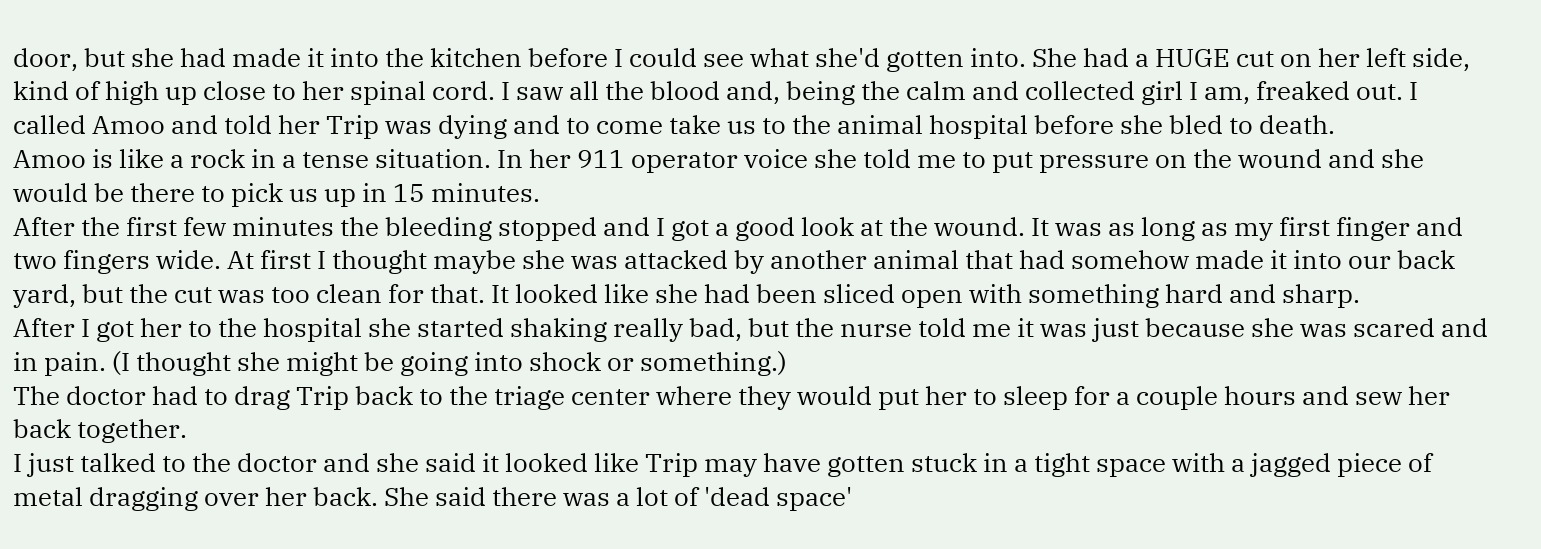door, but she had made it into the kitchen before I could see what she'd gotten into. She had a HUGE cut on her left side, kind of high up close to her spinal cord. I saw all the blood and, being the calm and collected girl I am, freaked out. I called Amoo and told her Trip was dying and to come take us to the animal hospital before she bled to death.
Amoo is like a rock in a tense situation. In her 911 operator voice she told me to put pressure on the wound and she would be there to pick us up in 15 minutes.
After the first few minutes the bleeding stopped and I got a good look at the wound. It was as long as my first finger and two fingers wide. At first I thought maybe she was attacked by another animal that had somehow made it into our back yard, but the cut was too clean for that. It looked like she had been sliced open with something hard and sharp.
After I got her to the hospital she started shaking really bad, but the nurse told me it was just because she was scared and in pain. (I thought she might be going into shock or something.)
The doctor had to drag Trip back to the triage center where they would put her to sleep for a couple hours and sew her back together.
I just talked to the doctor and she said it looked like Trip may have gotten stuck in a tight space with a jagged piece of metal dragging over her back. She said there was a lot of 'dead space'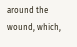around the wound, which,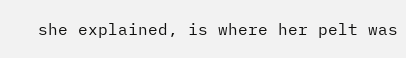she explained, is where her pelt was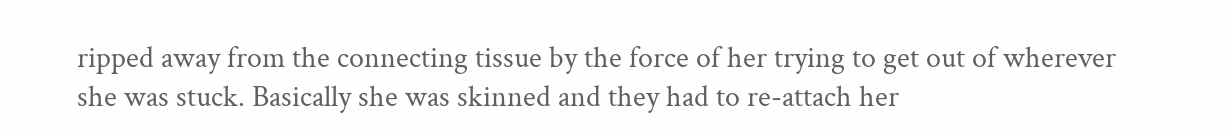ripped away from the connecting tissue by the force of her trying to get out of wherever she was stuck. Basically she was skinned and they had to re-attach her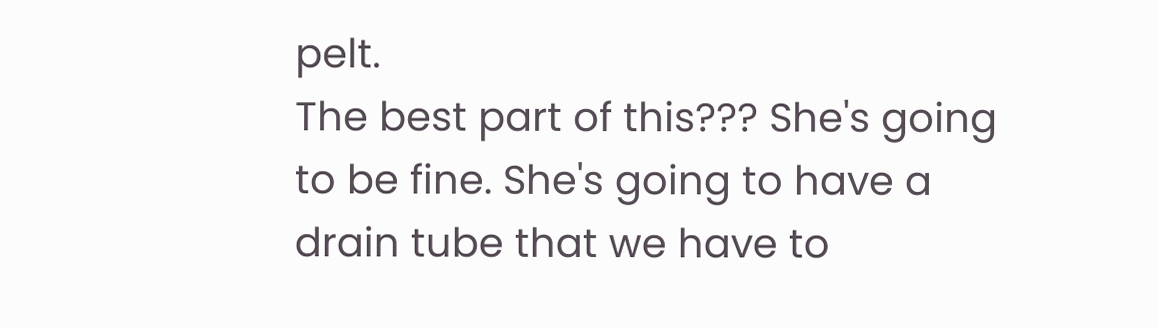pelt.
The best part of this??? She's going to be fine. She's going to have a drain tube that we have to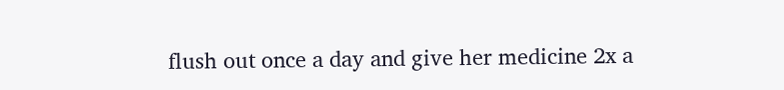flush out once a day and give her medicine 2x a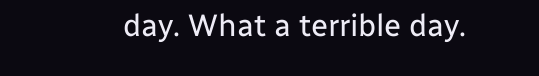day. What a terrible day.